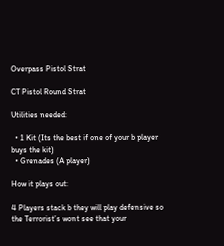Overpass Pistol Strat

CT Pistol Round Strat

Utilities needed:

  • 1 Kit (Its the best if one of your b player buys the kit)
  • Grenades (A player)

How it plays out:

4 Players stack b they will play defensive so the Terrorist’s wont see that your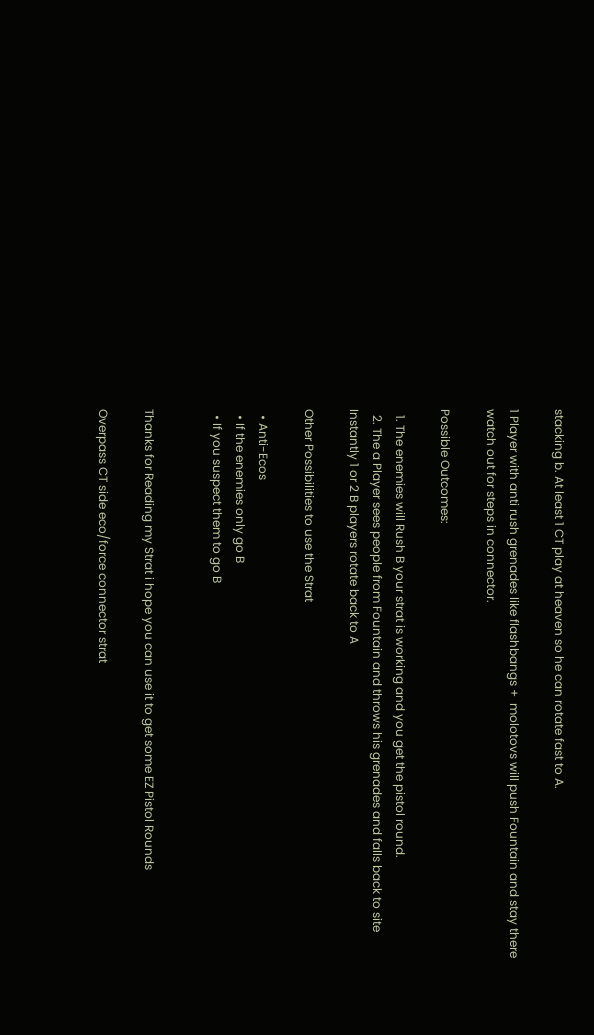stacking b. At least 1 CT play at heaven so he can rotate fast to A.

1 Player with anti rush grenades like flashbangs +  molotovs will push Fountain and stay there watch out for steps in connector.

Possible Outcomes:

  1. The enemies will Rush B your strat is working and you get the pistol round.
  2. The a Player sees people from Fountain and throws his grenades and falls back to site Instantly 1 or 2 B players rotate back to A

Other Possibilities to use the Strat

  • Anti-Ecos
  • If the enemies only go B
  • If you suspect them to go B


Thanks for Reading my Strat i hope you can use it to get some EZ Pistol Rounds

Overpass CT side eco/force connector strat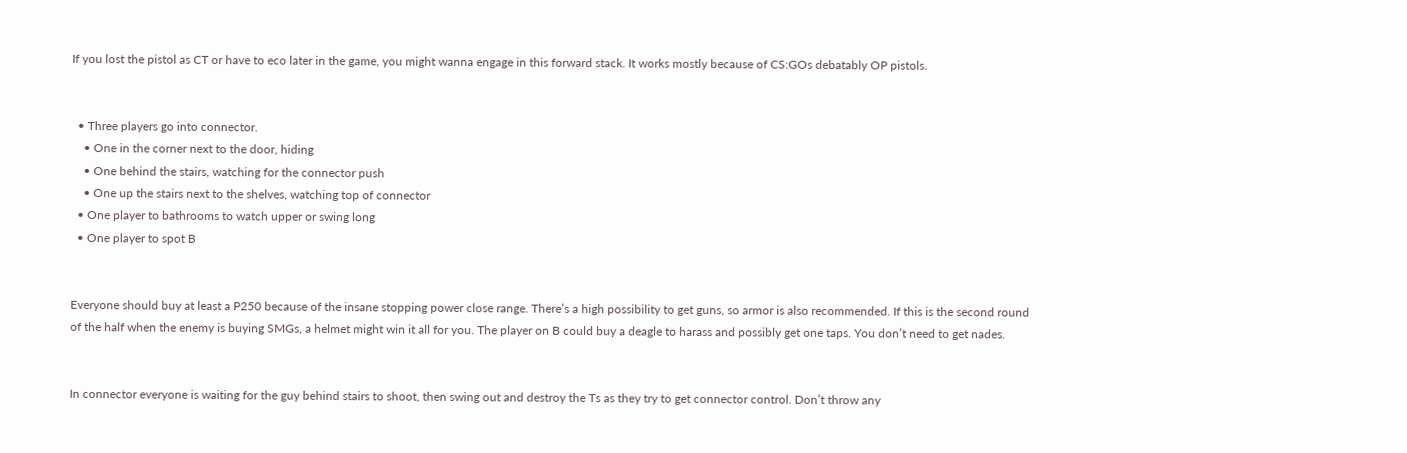If you lost the pistol as CT or have to eco later in the game, you might wanna engage in this forward stack. It works mostly because of CS:GOs debatably OP pistols.


  • Three players go into connector.
    • One in the corner next to the door, hiding
    • One behind the stairs, watching for the connector push
    • One up the stairs next to the shelves, watching top of connector
  • One player to bathrooms to watch upper or swing long
  • One player to spot B


Everyone should buy at least a P250 because of the insane stopping power close range. There’s a high possibility to get guns, so armor is also recommended. If this is the second round of the half when the enemy is buying SMGs, a helmet might win it all for you. The player on B could buy a deagle to harass and possibly get one taps. You don’t need to get nades.


In connector everyone is waiting for the guy behind stairs to shoot, then swing out and destroy the Ts as they try to get connector control. Don’t throw any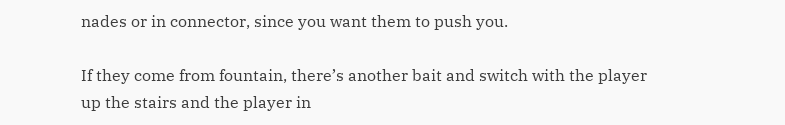nades or in connector, since you want them to push you.

If they come from fountain, there’s another bait and switch with the player up the stairs and the player in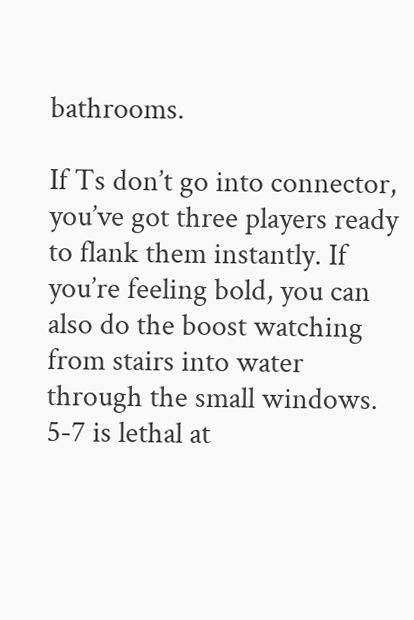bathrooms.

If Ts don’t go into connector, you’ve got three players ready to flank them instantly. If you’re feeling bold, you can also do the boost watching from stairs into water through the small windows. 5-7 is lethal at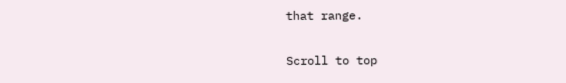that range.

Scroll to top